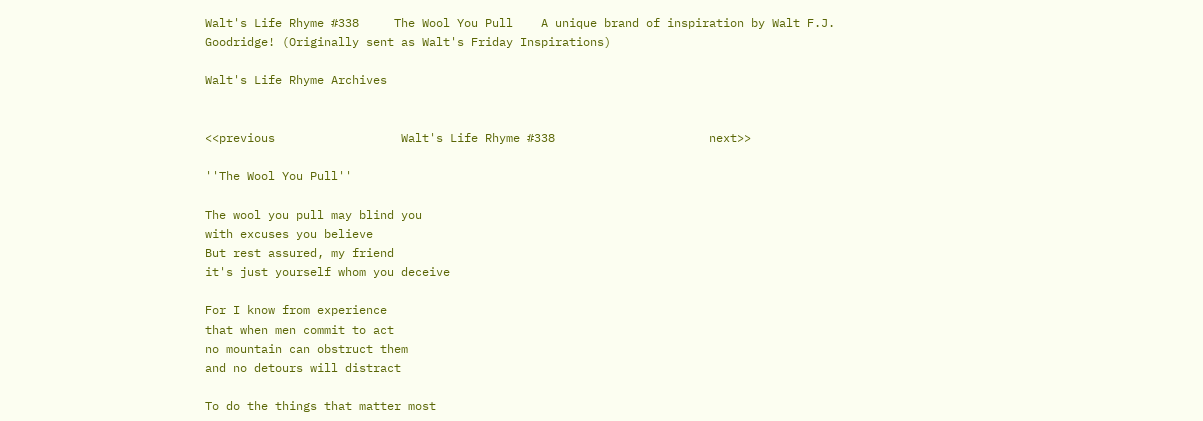Walt's Life Rhyme #338     The Wool You Pull    A unique brand of inspiration by Walt F.J. Goodridge! (Originally sent as Walt's Friday Inspirations)

Walt's Life Rhyme Archives


<<previous                  Walt's Life Rhyme #338                      next>>

''The Wool You Pull''

The wool you pull may blind you
with excuses you believe
But rest assured, my friend
it's just yourself whom you deceive

For I know from experience
that when men commit to act
no mountain can obstruct them
and no detours will distract

To do the things that matter most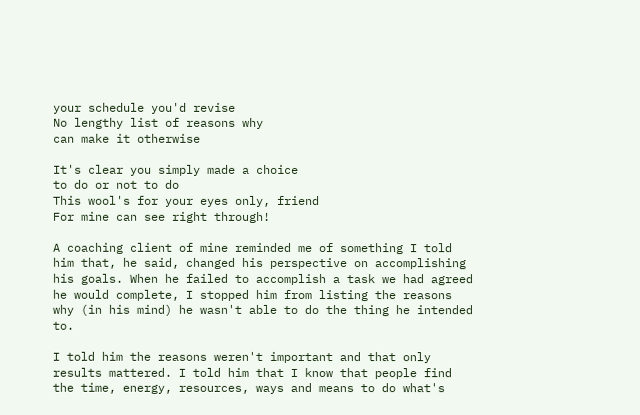your schedule you'd revise
No lengthy list of reasons why
can make it otherwise

It's clear you simply made a choice
to do or not to do
This wool's for your eyes only, friend
For mine can see right through!

A coaching client of mine reminded me of something I told him that, he said, changed his perspective on accomplishing his goals. When he failed to accomplish a task we had agreed he would complete, I stopped him from listing the reasons why (in his mind) he wasn't able to do the thing he intended to.

I told him the reasons weren't important and that only results mattered. I told him that I know that people find the time, energy, resources, ways and means to do what's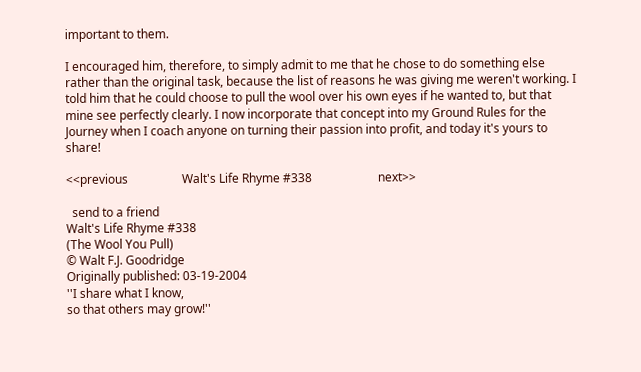important to them.

I encouraged him, therefore, to simply admit to me that he chose to do something else rather than the original task, because the list of reasons he was giving me weren't working. I told him that he could choose to pull the wool over his own eyes if he wanted to, but that mine see perfectly clearly. I now incorporate that concept into my Ground Rules for the Journey when I coach anyone on turning their passion into profit, and today it's yours to share!

<<previous                  Walt's Life Rhyme #338                      next>>

  send to a friend
Walt's Life Rhyme #338
(The Wool You Pull)
© Walt F.J. Goodridge
Originally published: 03-19-2004
''I share what I know,
so that others may grow!''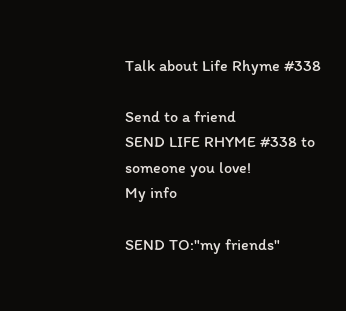Talk about Life Rhyme #338

Send to a friend
SEND LIFE RHYME #338 to someone you love!
My info

SEND TO:"my friends"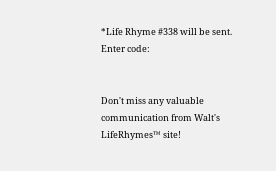*Life Rhyme #338 will be sent.
Enter code:


Don't miss any valuable communication from Walt's LifeRhymes™ site!